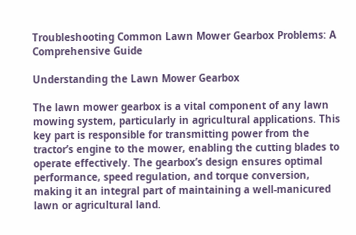Troubleshooting Common Lawn Mower Gearbox Problems: A Comprehensive Guide

Understanding the Lawn Mower Gearbox

The lawn mower gearbox is a vital component of any lawn mowing system, particularly in agricultural applications. This key part is responsible for transmitting power from the tractor’s engine to the mower, enabling the cutting blades to operate effectively. The gearbox’s design ensures optimal performance, speed regulation, and torque conversion, making it an integral part of maintaining a well-manicured lawn or agricultural land.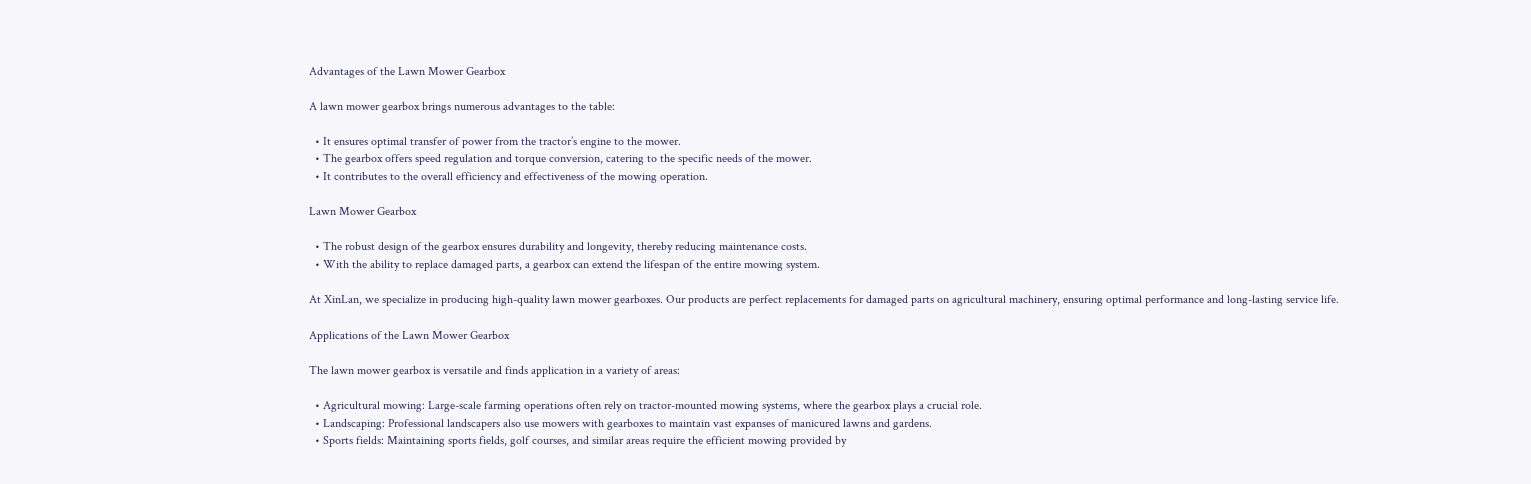Advantages of the Lawn Mower Gearbox

A lawn mower gearbox brings numerous advantages to the table:

  • It ensures optimal transfer of power from the tractor’s engine to the mower.
  • The gearbox offers speed regulation and torque conversion, catering to the specific needs of the mower.
  • It contributes to the overall efficiency and effectiveness of the mowing operation.

Lawn Mower Gearbox

  • The robust design of the gearbox ensures durability and longevity, thereby reducing maintenance costs.
  • With the ability to replace damaged parts, a gearbox can extend the lifespan of the entire mowing system.

At XinLan, we specialize in producing high-quality lawn mower gearboxes. Our products are perfect replacements for damaged parts on agricultural machinery, ensuring optimal performance and long-lasting service life.

Applications of the Lawn Mower Gearbox

The lawn mower gearbox is versatile and finds application in a variety of areas:

  • Agricultural mowing: Large-scale farming operations often rely on tractor-mounted mowing systems, where the gearbox plays a crucial role.
  • Landscaping: Professional landscapers also use mowers with gearboxes to maintain vast expanses of manicured lawns and gardens.
  • Sports fields: Maintaining sports fields, golf courses, and similar areas require the efficient mowing provided by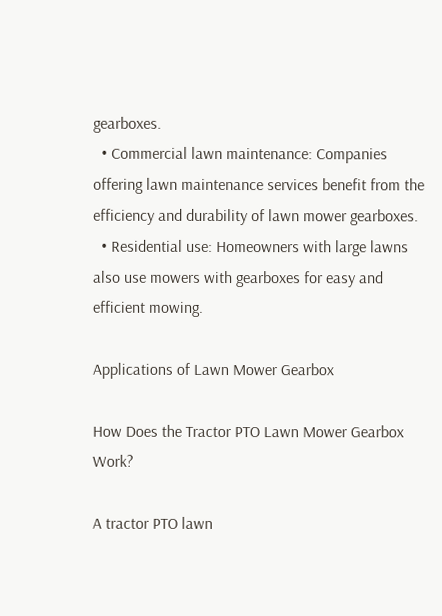gearboxes.
  • Commercial lawn maintenance: Companies offering lawn maintenance services benefit from the efficiency and durability of lawn mower gearboxes.
  • Residential use: Homeowners with large lawns also use mowers with gearboxes for easy and efficient mowing.

Applications of Lawn Mower Gearbox

How Does the Tractor PTO Lawn Mower Gearbox Work?

A tractor PTO lawn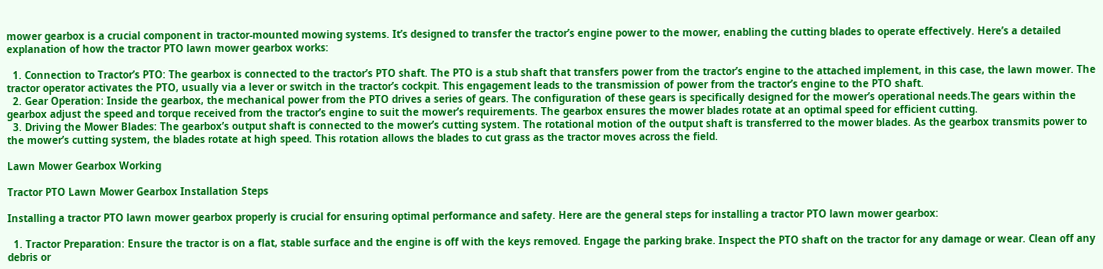mower gearbox is a crucial component in tractor-mounted mowing systems. It’s designed to transfer the tractor’s engine power to the mower, enabling the cutting blades to operate effectively. Here’s a detailed explanation of how the tractor PTO lawn mower gearbox works:

  1. Connection to Tractor’s PTO: The gearbox is connected to the tractor’s PTO shaft. The PTO is a stub shaft that transfers power from the tractor’s engine to the attached implement, in this case, the lawn mower. The tractor operator activates the PTO, usually via a lever or switch in the tractor’s cockpit. This engagement leads to the transmission of power from the tractor’s engine to the PTO shaft.
  2. Gear Operation: Inside the gearbox, the mechanical power from the PTO drives a series of gears. The configuration of these gears is specifically designed for the mower’s operational needs.The gears within the gearbox adjust the speed and torque received from the tractor’s engine to suit the mower’s requirements. The gearbox ensures the mower blades rotate at an optimal speed for efficient cutting.
  3. Driving the Mower Blades: The gearbox’s output shaft is connected to the mower’s cutting system. The rotational motion of the output shaft is transferred to the mower blades. As the gearbox transmits power to the mower’s cutting system, the blades rotate at high speed. This rotation allows the blades to cut grass as the tractor moves across the field.

Lawn Mower Gearbox Working

Tractor PTO Lawn Mower Gearbox Installation Steps

Installing a tractor PTO lawn mower gearbox properly is crucial for ensuring optimal performance and safety. Here are the general steps for installing a tractor PTO lawn mower gearbox:

  1. Tractor Preparation: Ensure the tractor is on a flat, stable surface and the engine is off with the keys removed. Engage the parking brake. Inspect the PTO shaft on the tractor for any damage or wear. Clean off any debris or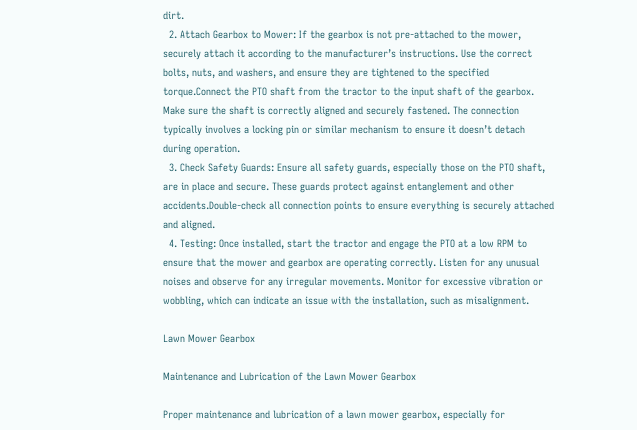dirt.
  2. Attach Gearbox to Mower: If the gearbox is not pre-attached to the mower, securely attach it according to the manufacturer’s instructions. Use the correct bolts, nuts, and washers, and ensure they are tightened to the specified torque.Connect the PTO shaft from the tractor to the input shaft of the gearbox. Make sure the shaft is correctly aligned and securely fastened. The connection typically involves a locking pin or similar mechanism to ensure it doesn’t detach during operation.
  3. Check Safety Guards: Ensure all safety guards, especially those on the PTO shaft, are in place and secure. These guards protect against entanglement and other accidents.Double-check all connection points to ensure everything is securely attached and aligned.
  4. Testing: Once installed, start the tractor and engage the PTO at a low RPM to ensure that the mower and gearbox are operating correctly. Listen for any unusual noises and observe for any irregular movements. Monitor for excessive vibration or wobbling, which can indicate an issue with the installation, such as misalignment.

Lawn Mower Gearbox

Maintenance and Lubrication of the Lawn Mower Gearbox

Proper maintenance and lubrication of a lawn mower gearbox, especially for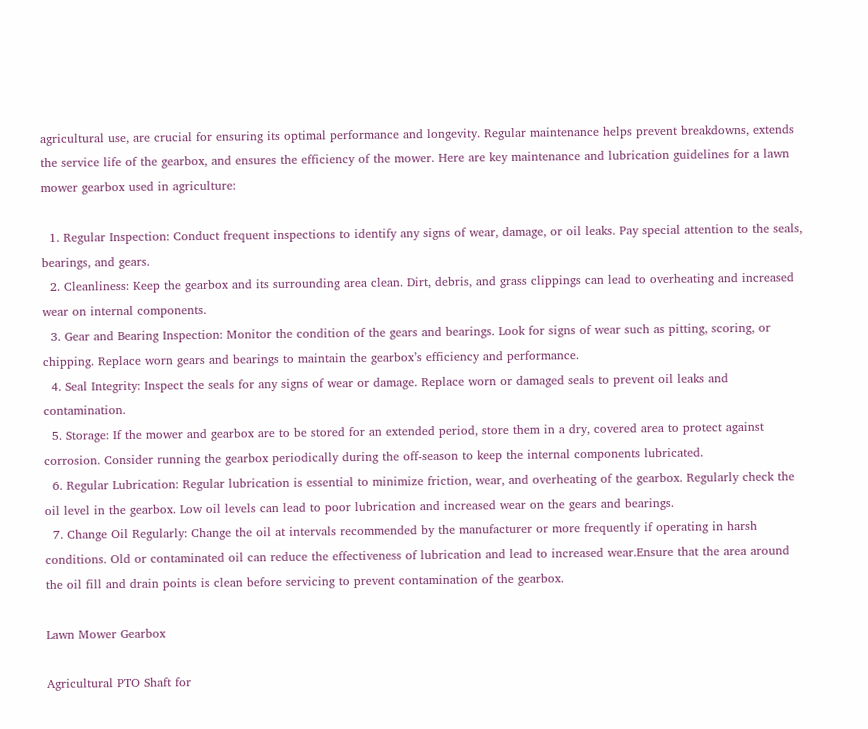agricultural use, are crucial for ensuring its optimal performance and longevity. Regular maintenance helps prevent breakdowns, extends the service life of the gearbox, and ensures the efficiency of the mower. Here are key maintenance and lubrication guidelines for a lawn mower gearbox used in agriculture:

  1. Regular Inspection: Conduct frequent inspections to identify any signs of wear, damage, or oil leaks. Pay special attention to the seals, bearings, and gears.
  2. Cleanliness: Keep the gearbox and its surrounding area clean. Dirt, debris, and grass clippings can lead to overheating and increased wear on internal components.
  3. Gear and Bearing Inspection: Monitor the condition of the gears and bearings. Look for signs of wear such as pitting, scoring, or chipping. Replace worn gears and bearings to maintain the gearbox’s efficiency and performance.
  4. Seal Integrity: Inspect the seals for any signs of wear or damage. Replace worn or damaged seals to prevent oil leaks and contamination.
  5. Storage: If the mower and gearbox are to be stored for an extended period, store them in a dry, covered area to protect against corrosion. Consider running the gearbox periodically during the off-season to keep the internal components lubricated.
  6. Regular Lubrication: Regular lubrication is essential to minimize friction, wear, and overheating of the gearbox. Regularly check the oil level in the gearbox. Low oil levels can lead to poor lubrication and increased wear on the gears and bearings.
  7. Change Oil Regularly: Change the oil at intervals recommended by the manufacturer or more frequently if operating in harsh conditions. Old or contaminated oil can reduce the effectiveness of lubrication and lead to increased wear.Ensure that the area around the oil fill and drain points is clean before servicing to prevent contamination of the gearbox.

Lawn Mower Gearbox

Agricultural PTO Shaft for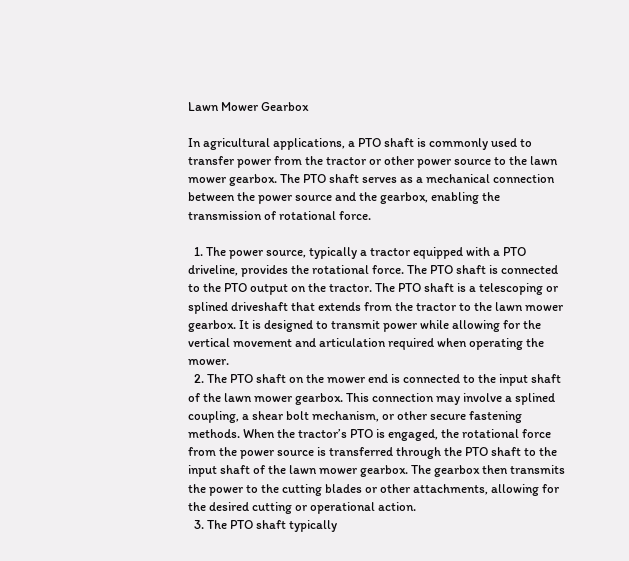Lawn Mower Gearbox

In agricultural applications, a PTO shaft is commonly used to transfer power from the tractor or other power source to the lawn mower gearbox. The PTO shaft serves as a mechanical connection between the power source and the gearbox, enabling the transmission of rotational force.

  1. The power source, typically a tractor equipped with a PTO driveline, provides the rotational force. The PTO shaft is connected to the PTO output on the tractor. The PTO shaft is a telescoping or splined driveshaft that extends from the tractor to the lawn mower gearbox. It is designed to transmit power while allowing for the vertical movement and articulation required when operating the mower.
  2. The PTO shaft on the mower end is connected to the input shaft of the lawn mower gearbox. This connection may involve a splined coupling, a shear bolt mechanism, or other secure fastening methods. When the tractor’s PTO is engaged, the rotational force from the power source is transferred through the PTO shaft to the input shaft of the lawn mower gearbox. The gearbox then transmits the power to the cutting blades or other attachments, allowing for the desired cutting or operational action.
  3. The PTO shaft typically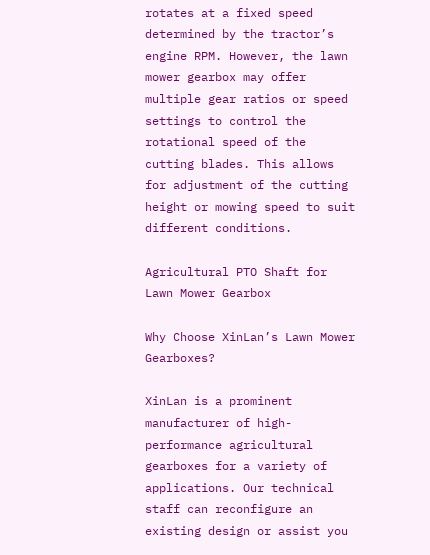rotates at a fixed speed determined by the tractor’s engine RPM. However, the lawn mower gearbox may offer multiple gear ratios or speed settings to control the rotational speed of the cutting blades. This allows for adjustment of the cutting height or mowing speed to suit different conditions.

Agricultural PTO Shaft for Lawn Mower Gearbox

Why Choose XinLan’s Lawn Mower Gearboxes?

XinLan is a prominent manufacturer of high-performance agricultural gearboxes for a variety of applications. Our technical staff can reconfigure an existing design or assist you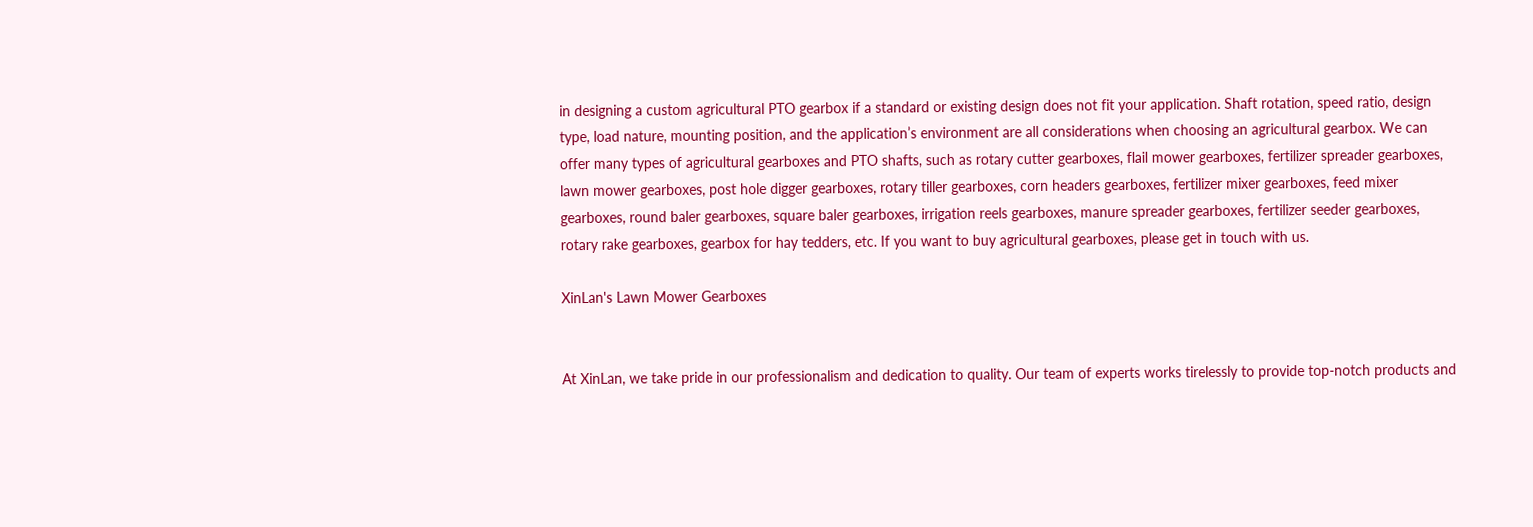in designing a custom agricultural PTO gearbox if a standard or existing design does not fit your application. Shaft rotation, speed ratio, design type, load nature, mounting position, and the application’s environment are all considerations when choosing an agricultural gearbox. We can offer many types of agricultural gearboxes and PTO shafts, such as rotary cutter gearboxes, flail mower gearboxes, fertilizer spreader gearboxes, lawn mower gearboxes, post hole digger gearboxes, rotary tiller gearboxes, corn headers gearboxes, fertilizer mixer gearboxes, feed mixer gearboxes, round baler gearboxes, square baler gearboxes, irrigation reels gearboxes, manure spreader gearboxes, fertilizer seeder gearboxes, rotary rake gearboxes, gearbox for hay tedders, etc. If you want to buy agricultural gearboxes, please get in touch with us.

XinLan's Lawn Mower Gearboxes


At XinLan, we take pride in our professionalism and dedication to quality. Our team of experts works tirelessly to provide top-notch products and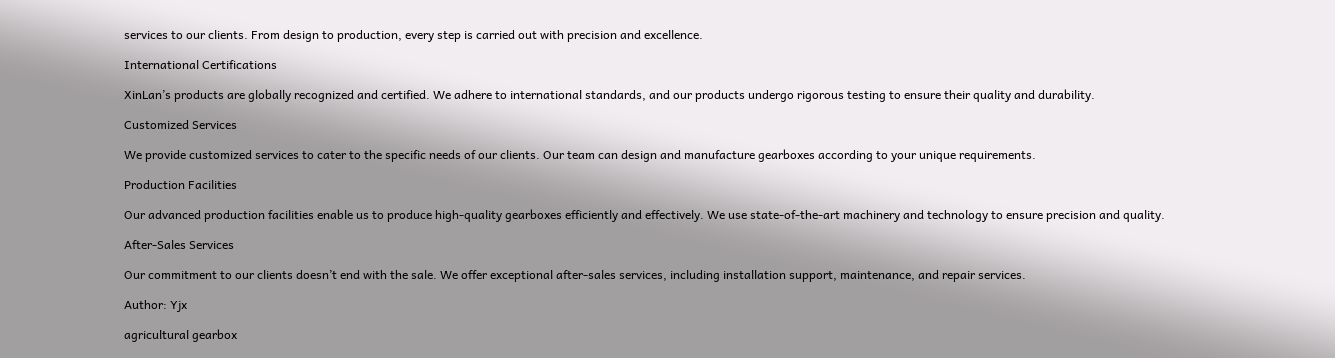services to our clients. From design to production, every step is carried out with precision and excellence.

International Certifications

XinLan’s products are globally recognized and certified. We adhere to international standards, and our products undergo rigorous testing to ensure their quality and durability.

Customized Services

We provide customized services to cater to the specific needs of our clients. Our team can design and manufacture gearboxes according to your unique requirements.

Production Facilities

Our advanced production facilities enable us to produce high-quality gearboxes efficiently and effectively. We use state-of-the-art machinery and technology to ensure precision and quality.

After-Sales Services

Our commitment to our clients doesn’t end with the sale. We offer exceptional after-sales services, including installation support, maintenance, and repair services.

Author: Yjx

agricultural gearbox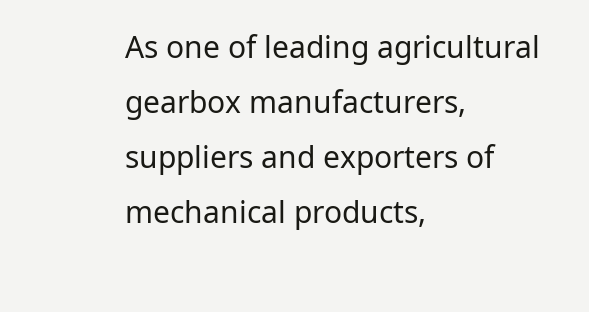As one of leading agricultural gearbox manufacturers, suppliers and exporters of mechanical products,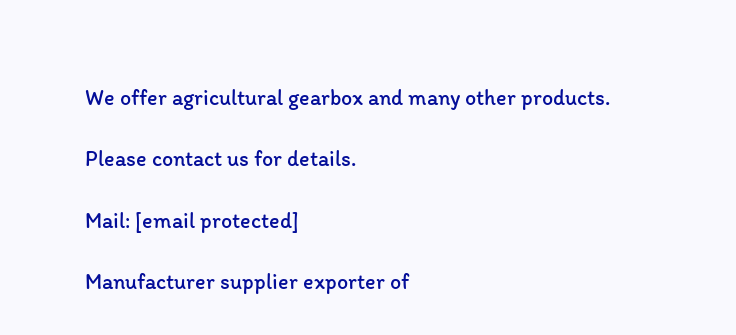We offer agricultural gearbox and many other products.

Please contact us for details.

Mail: [email protected]

Manufacturer supplier exporter of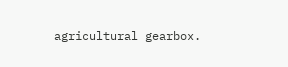agricultural gearbox.